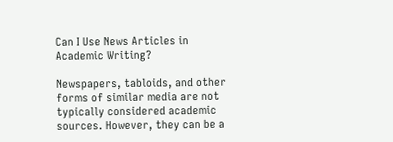Can I Use News Articles in Academic Writing?

Newspapers, tabloids, and other forms of similar media are not typically considered academic sources. However, they can be a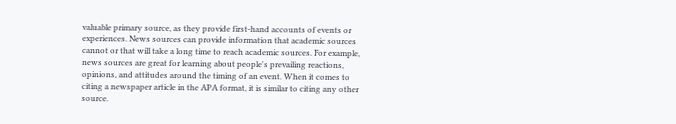valuable primary source, as they provide first-hand accounts of events or experiences. News sources can provide information that academic sources cannot or that will take a long time to reach academic sources. For example, news sources are great for learning about people's prevailing reactions, opinions, and attitudes around the timing of an event. When it comes to citing a newspaper article in the APA format, it is similar to citing any other source.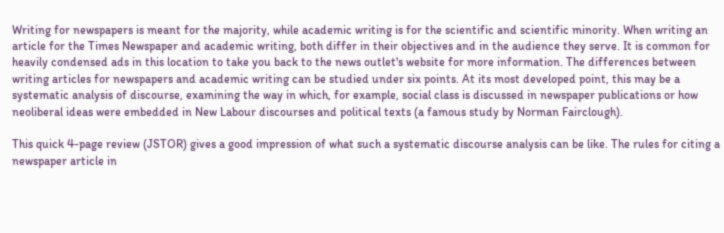Writing for newspapers is meant for the majority, while academic writing is for the scientific and scientific minority. When writing an article for the Times Newspaper and academic writing, both differ in their objectives and in the audience they serve. It is common for heavily condensed ads in this location to take you back to the news outlet's website for more information. The differences between writing articles for newspapers and academic writing can be studied under six points. At its most developed point, this may be a systematic analysis of discourse, examining the way in which, for example, social class is discussed in newspaper publications or how neoliberal ideas were embedded in New Labour discourses and political texts (a famous study by Norman Fairclough).

This quick 4-page review (JSTOR) gives a good impression of what such a systematic discourse analysis can be like. The rules for citing a newspaper article in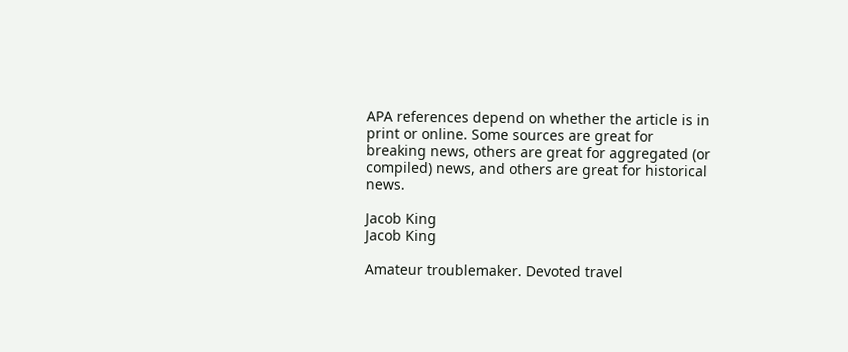APA references depend on whether the article is in print or online. Some sources are great for breaking news, others are great for aggregated (or compiled) news, and others are great for historical news.

Jacob King
Jacob King

Amateur troublemaker. Devoted travel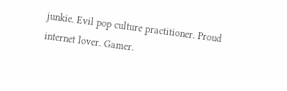junkie. Evil pop culture practitioner. Proud internet lover. Gamer.